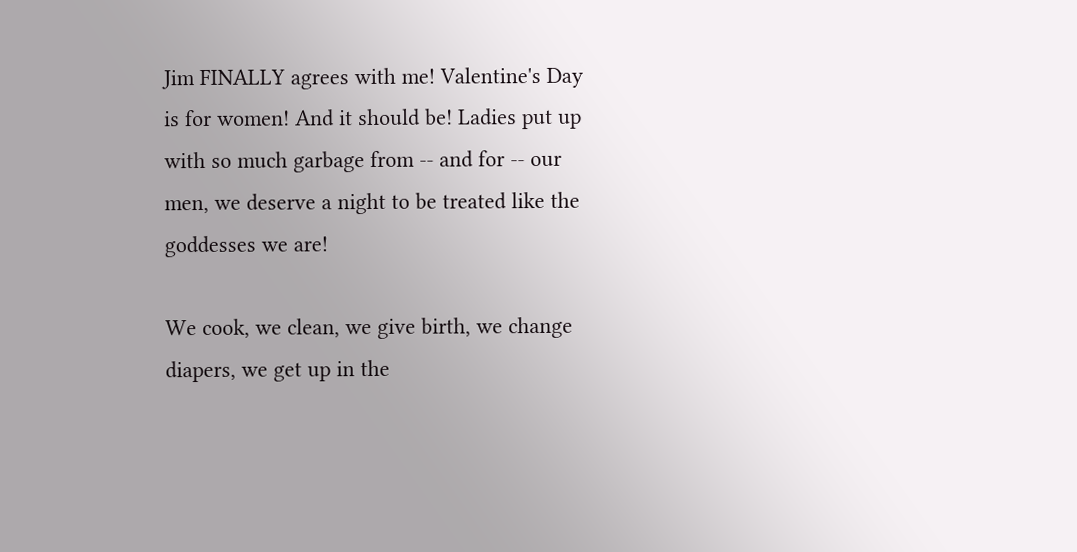Jim FINALLY agrees with me! Valentine's Day is for women! And it should be! Ladies put up with so much garbage from -- and for -- our men, we deserve a night to be treated like the goddesses we are!

We cook, we clean, we give birth, we change diapers, we get up in the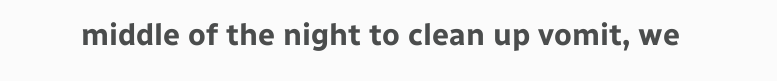middle of the night to clean up vomit, we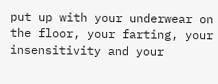put up with your underwear on the floor, your farting, your insensitivity and your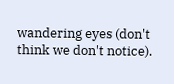wandering eyes (don't think we don't notice).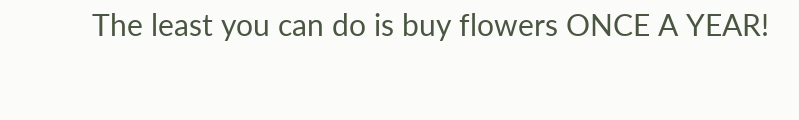The least you can do is buy flowers ONCE A YEAR!